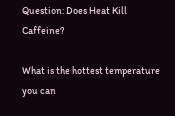Question: Does Heat Kill Caffeine?

What is the hottest temperature you can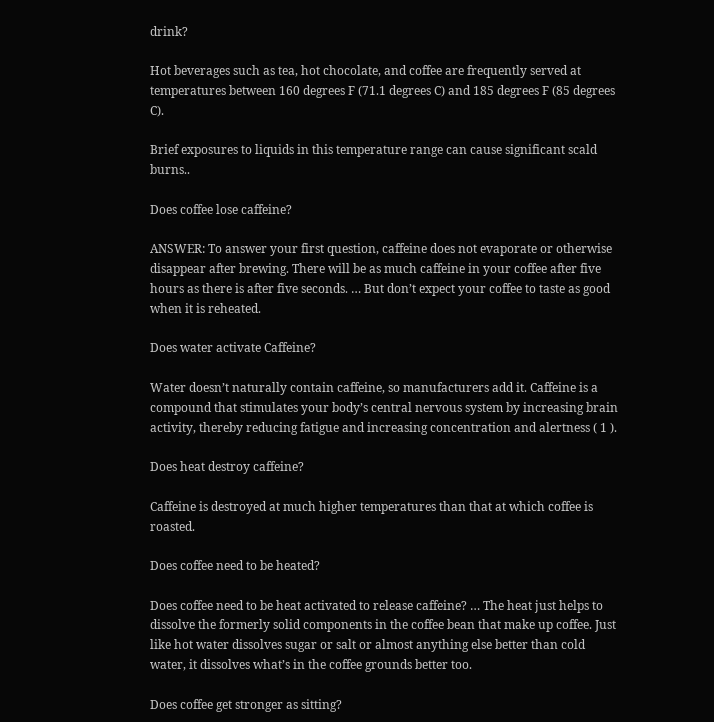drink?

Hot beverages such as tea, hot chocolate, and coffee are frequently served at temperatures between 160 degrees F (71.1 degrees C) and 185 degrees F (85 degrees C).

Brief exposures to liquids in this temperature range can cause significant scald burns..

Does coffee lose caffeine?

ANSWER: To answer your first question, caffeine does not evaporate or otherwise disappear after brewing. There will be as much caffeine in your coffee after five hours as there is after five seconds. … But don’t expect your coffee to taste as good when it is reheated.

Does water activate Caffeine?

Water doesn’t naturally contain caffeine, so manufacturers add it. Caffeine is a compound that stimulates your body’s central nervous system by increasing brain activity, thereby reducing fatigue and increasing concentration and alertness ( 1 ).

Does heat destroy caffeine?

Caffeine is destroyed at much higher temperatures than that at which coffee is roasted.

Does coffee need to be heated?

Does coffee need to be heat activated to release caffeine? … The heat just helps to dissolve the formerly solid components in the coffee bean that make up coffee. Just like hot water dissolves sugar or salt or almost anything else better than cold water, it dissolves what’s in the coffee grounds better too.

Does coffee get stronger as sitting?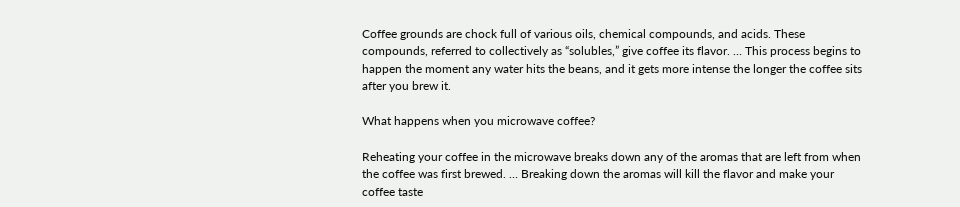Coffee grounds are chock full of various oils, chemical compounds, and acids. These compounds, referred to collectively as “solubles,” give coffee its flavor. … This process begins to happen the moment any water hits the beans, and it gets more intense the longer the coffee sits after you brew it.

What happens when you microwave coffee?

Reheating your coffee in the microwave breaks down any of the aromas that are left from when the coffee was first brewed. … Breaking down the aromas will kill the flavor and make your coffee taste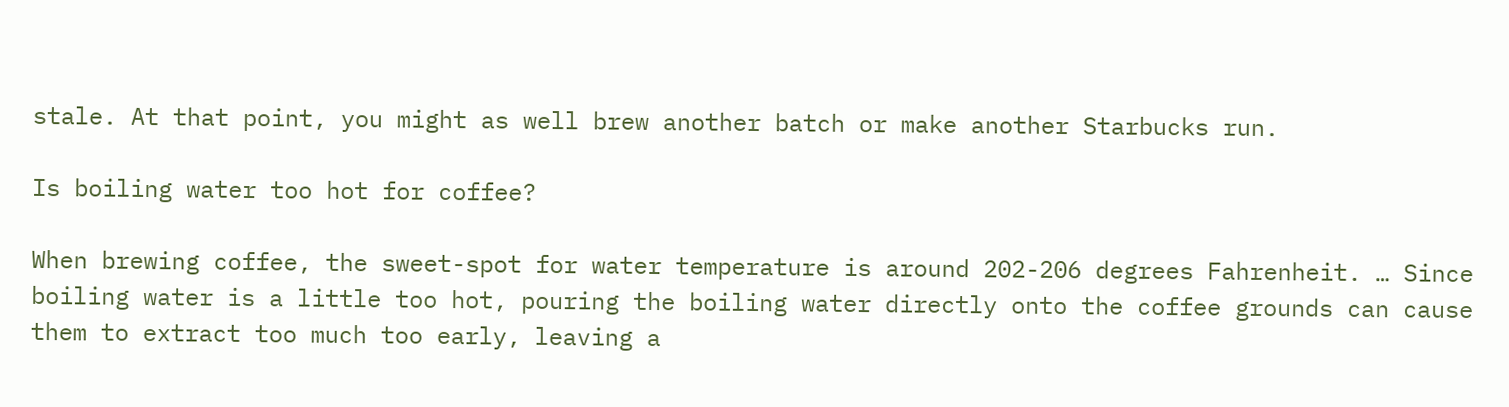stale. At that point, you might as well brew another batch or make another Starbucks run.

Is boiling water too hot for coffee?

When brewing coffee, the sweet-spot for water temperature is around 202-206 degrees Fahrenheit. … Since boiling water is a little too hot, pouring the boiling water directly onto the coffee grounds can cause them to extract too much too early, leaving a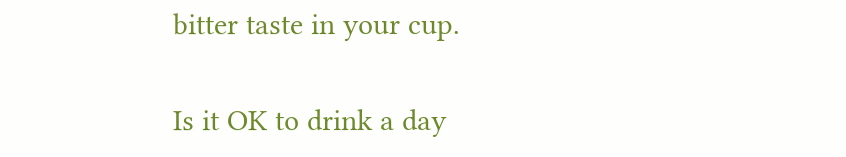bitter taste in your cup.

Is it OK to drink a day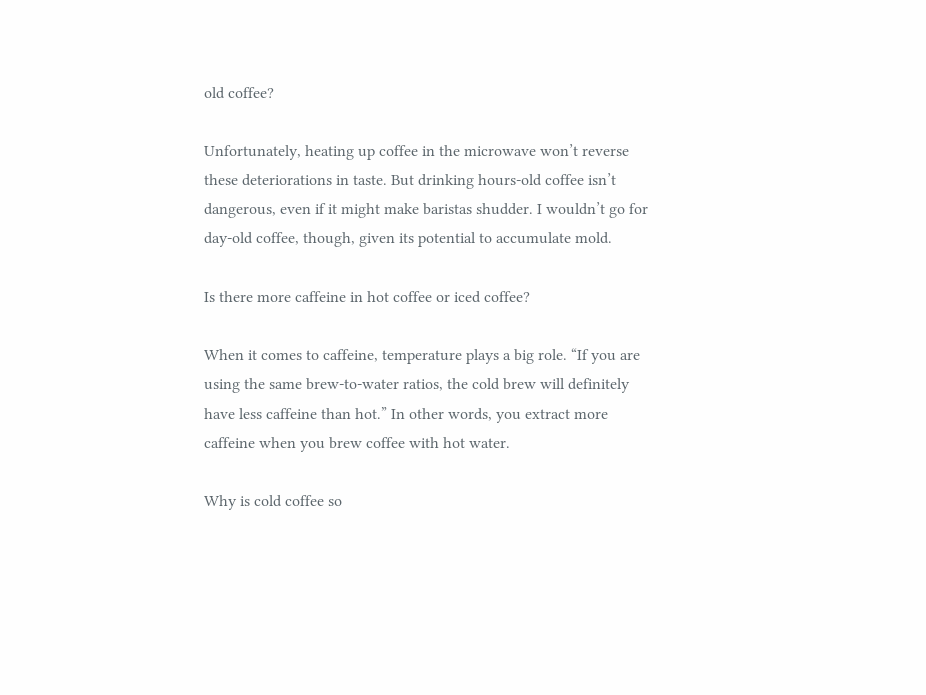old coffee?

Unfortunately, heating up coffee in the microwave won’t reverse these deteriorations in taste. But drinking hours-old coffee isn’t dangerous, even if it might make baristas shudder. I wouldn’t go for day-old coffee, though, given its potential to accumulate mold.

Is there more caffeine in hot coffee or iced coffee?

When it comes to caffeine, temperature plays a big role. “If you are using the same brew-to-water ratios, the cold brew will definitely have less caffeine than hot.” In other words, you extract more caffeine when you brew coffee with hot water.

Why is cold coffee so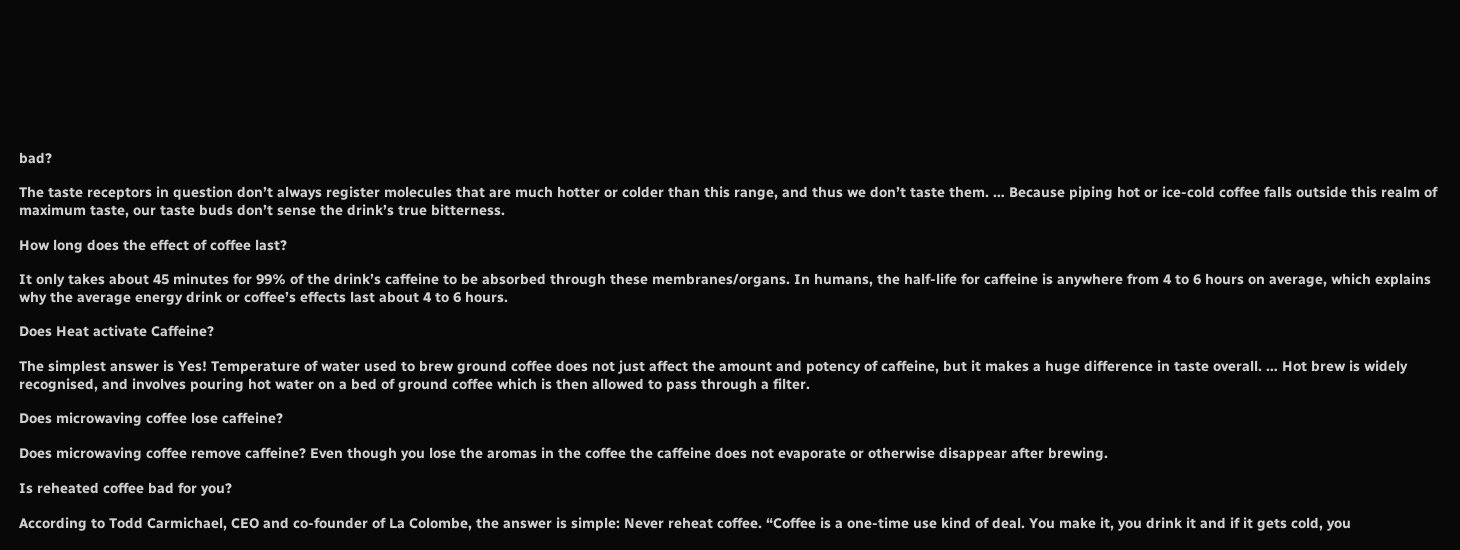bad?

The taste receptors in question don’t always register molecules that are much hotter or colder than this range, and thus we don’t taste them. … Because piping hot or ice-cold coffee falls outside this realm of maximum taste, our taste buds don’t sense the drink’s true bitterness.

How long does the effect of coffee last?

It only takes about 45 minutes for 99% of the drink’s caffeine to be absorbed through these membranes/organs. In humans, the half-life for caffeine is anywhere from 4 to 6 hours on average, which explains why the average energy drink or coffee’s effects last about 4 to 6 hours.

Does Heat activate Caffeine?

The simplest answer is Yes! Temperature of water used to brew ground coffee does not just affect the amount and potency of caffeine, but it makes a huge difference in taste overall. … Hot brew is widely recognised, and involves pouring hot water on a bed of ground coffee which is then allowed to pass through a filter.

Does microwaving coffee lose caffeine?

Does microwaving coffee remove caffeine? Even though you lose the aromas in the coffee the caffeine does not evaporate or otherwise disappear after brewing.

Is reheated coffee bad for you?

According to Todd Carmichael, CEO and co-founder of La Colombe, the answer is simple: Never reheat coffee. “Coffee is a one-time use kind of deal. You make it, you drink it and if it gets cold, you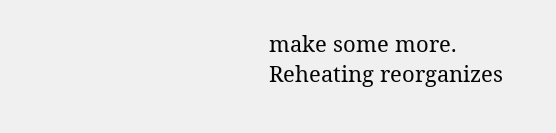make some more. Reheating reorganizes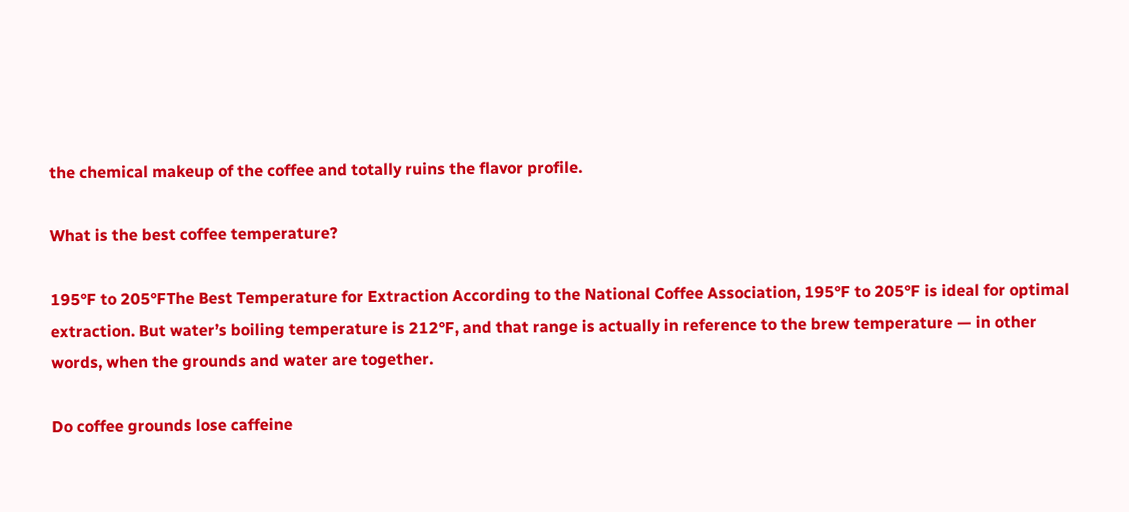the chemical makeup of the coffee and totally ruins the flavor profile.

What is the best coffee temperature?

195°F to 205°FThe Best Temperature for Extraction According to the National Coffee Association, 195°F to 205°F is ideal for optimal extraction. But water’s boiling temperature is 212°F, and that range is actually in reference to the brew temperature — in other words, when the grounds and water are together.

Do coffee grounds lose caffeine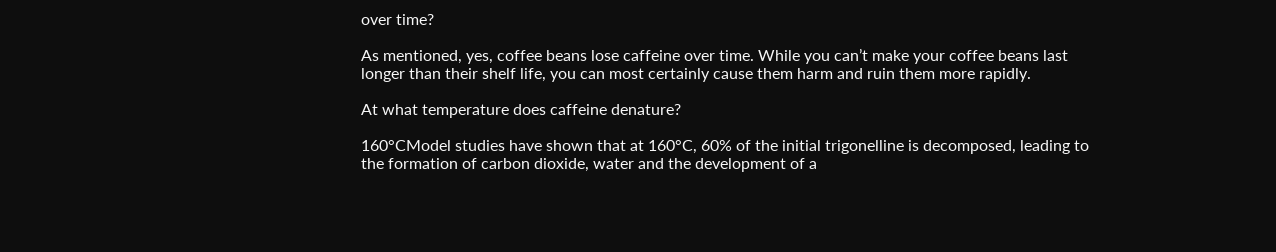over time?

As mentioned, yes, coffee beans lose caffeine over time. While you can’t make your coffee beans last longer than their shelf life, you can most certainly cause them harm and ruin them more rapidly.

At what temperature does caffeine denature?

160°CModel studies have shown that at 160°C, 60% of the initial trigonelline is decomposed, leading to the formation of carbon dioxide, water and the development of a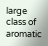large class of aromatic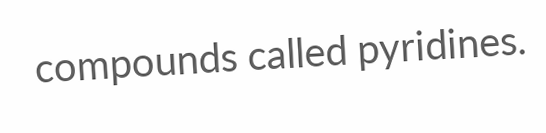compounds called pyridines.